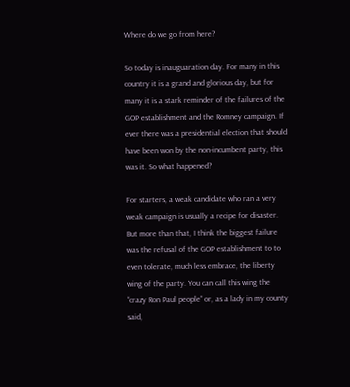Where do we go from here?

So today is inauguaration day. For many in this country it is a grand and glorious day, but for many it is a stark reminder of the failures of the GOP establishment and the Romney campaign. If ever there was a presidential election that should have been won by the non-incumbent party, this was it. So what happened?

For starters, a weak candidate who ran a very weak campaign is usually a recipe for disaster. But more than that, I think the biggest failure was the refusal of the GOP establishment to to even tolerate, much less embrace, the liberty wing of the party. You can call this wing the “crazy Ron Paul people” or, as a lady in my county said,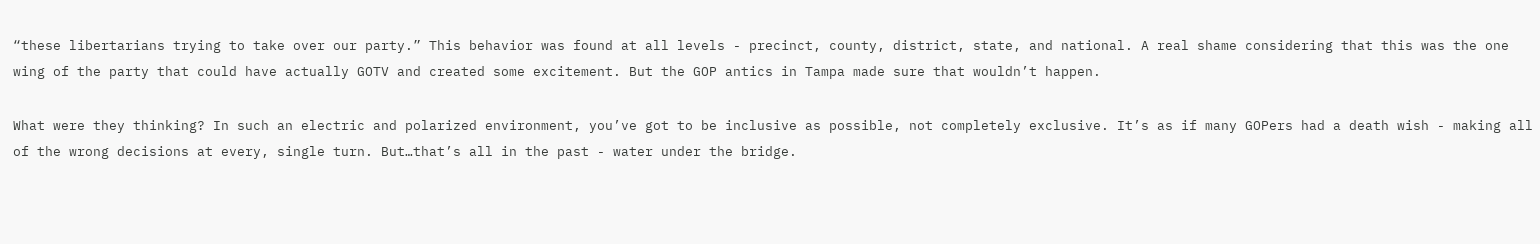“these libertarians trying to take over our party.” This behavior was found at all levels - precinct, county, district, state, and national. A real shame considering that this was the one wing of the party that could have actually GOTV and created some excitement. But the GOP antics in Tampa made sure that wouldn’t happen.

What were they thinking? In such an electric and polarized environment, you’ve got to be inclusive as possible, not completely exclusive. It’s as if many GOPers had a death wish - making all of the wrong decisions at every, single turn. But…that’s all in the past - water under the bridge.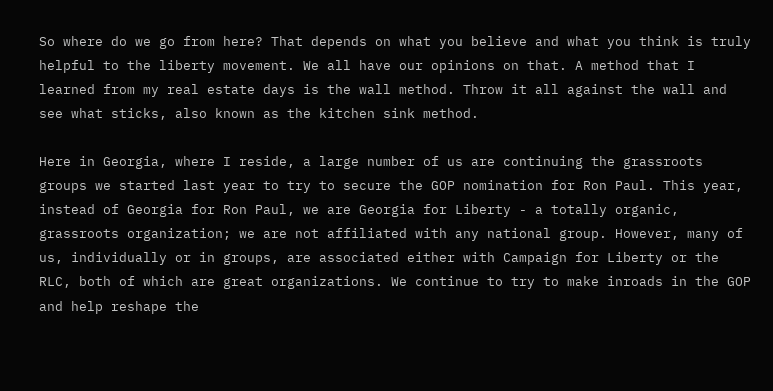So where do we go from here? That depends on what you believe and what you think is truly helpful to the liberty movement. We all have our opinions on that. A method that I learned from my real estate days is the wall method. Throw it all against the wall and see what sticks, also known as the kitchen sink method.

Here in Georgia, where I reside, a large number of us are continuing the grassroots groups we started last year to try to secure the GOP nomination for Ron Paul. This year, instead of Georgia for Ron Paul, we are Georgia for Liberty - a totally organic, grassroots organization; we are not affiliated with any national group. However, many of us, individually or in groups, are associated either with Campaign for Liberty or the RLC, both of which are great organizations. We continue to try to make inroads in the GOP and help reshape the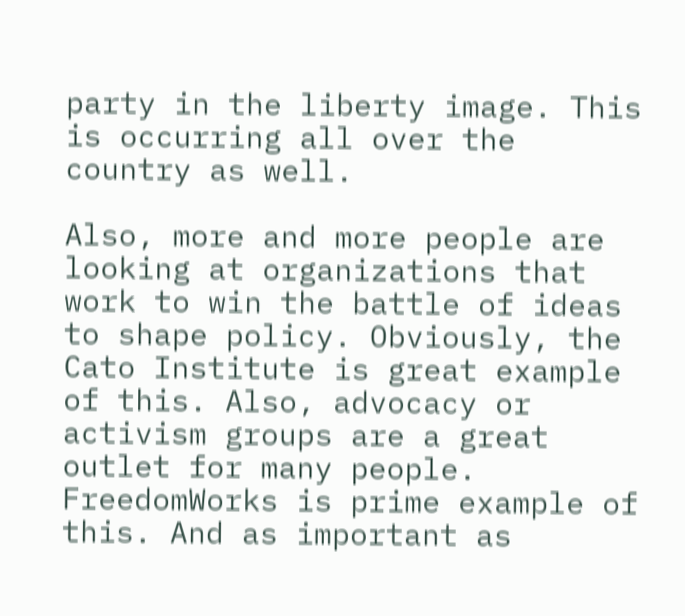party in the liberty image. This is occurring all over the country as well.

Also, more and more people are looking at organizations that work to win the battle of ideas to shape policy. Obviously, the Cato Institute is great example of this. Also, advocacy or activism groups are a great outlet for many people. FreedomWorks is prime example of this. And as important as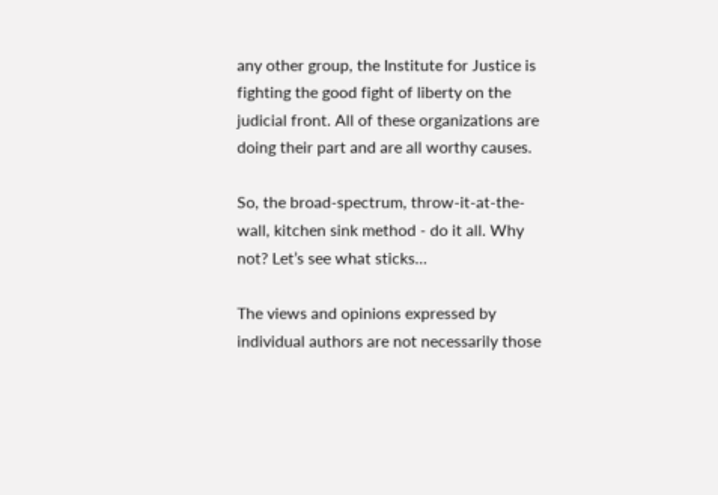any other group, the Institute for Justice is fighting the good fight of liberty on the judicial front. All of these organizations are doing their part and are all worthy causes.

So, the broad-spectrum, throw-it-at-the-wall, kitchen sink method - do it all. Why not? Let’s see what sticks…

The views and opinions expressed by individual authors are not necessarily those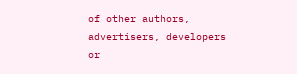of other authors, advertisers, developers or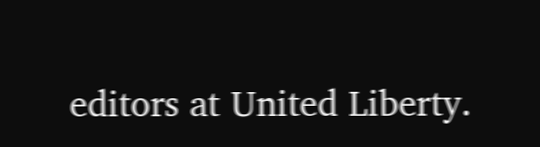editors at United Liberty.